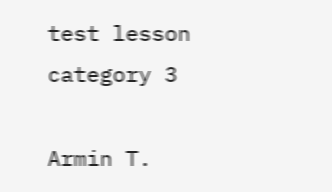test lesson category 3

Armin T.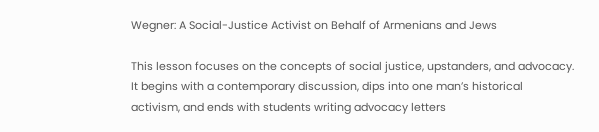Wegner: A Social-Justice Activist on Behalf of Armenians and Jews

This lesson focuses on the concepts of social justice, upstanders, and advocacy. It begins with a contemporary discussion, dips into one man’s historical activism, and ends with students writing advocacy letters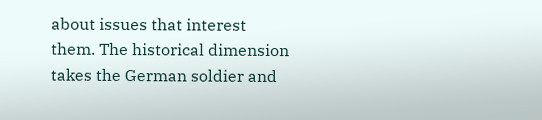about issues that interest them. The historical dimension takes the German soldier and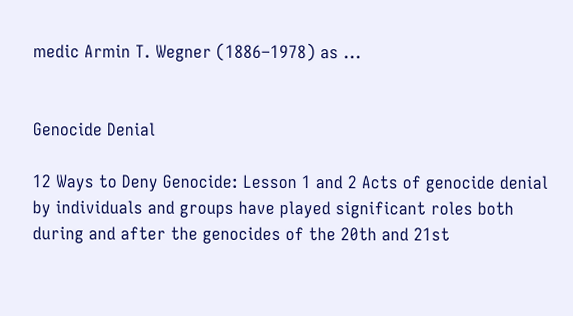medic Armin T. Wegner (1886–1978) as ...


Genocide Denial

12 Ways to Deny Genocide: Lesson 1 and 2 Acts of genocide denial by individuals and groups have played significant roles both during and after the genocides of the 20th and 21st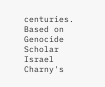centuries. Based on Genocide Scholar Israel Charny's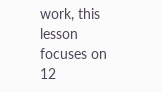work, this lesson focuses on 12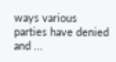ways various parties have denied and ...